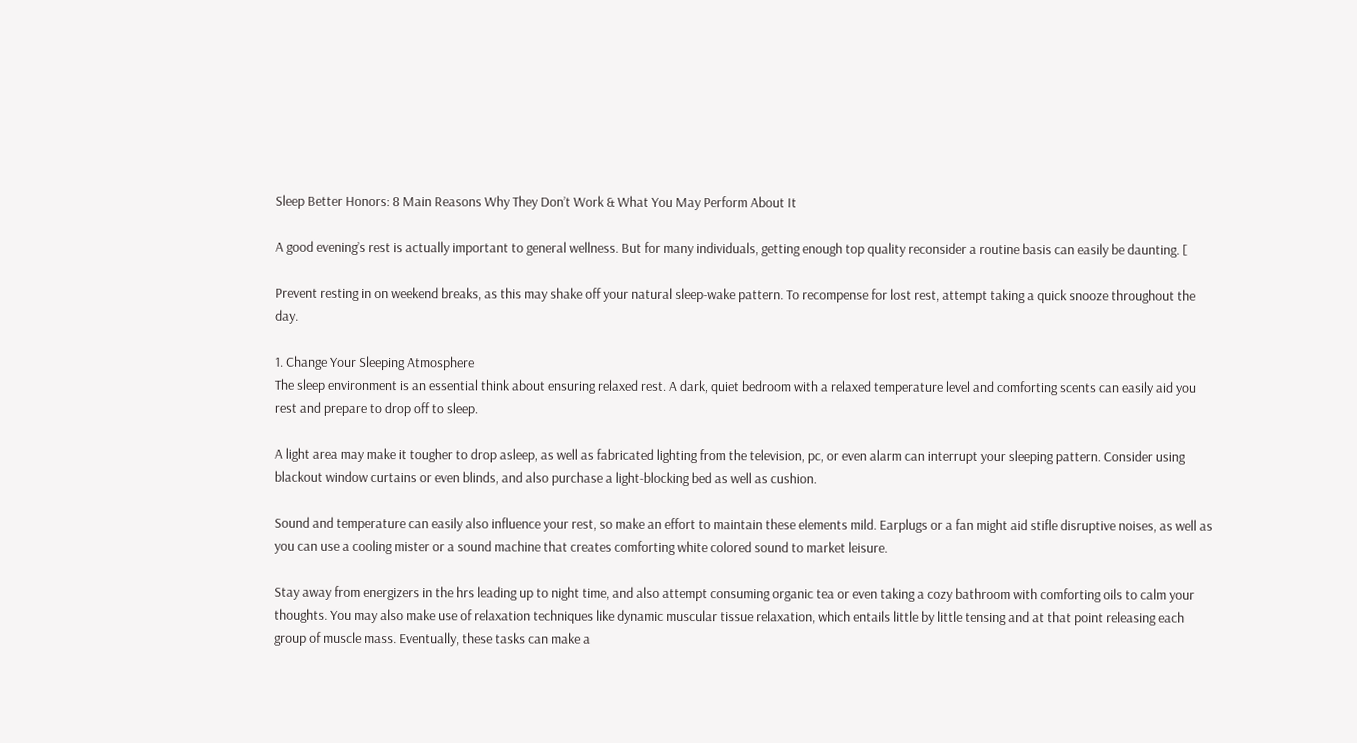Sleep Better Honors: 8 Main Reasons Why They Don’t Work & What You May Perform About It

A good evening’s rest is actually important to general wellness. But for many individuals, getting enough top quality reconsider a routine basis can easily be daunting. [

Prevent resting in on weekend breaks, as this may shake off your natural sleep-wake pattern. To recompense for lost rest, attempt taking a quick snooze throughout the day.

1. Change Your Sleeping Atmosphere
The sleep environment is an essential think about ensuring relaxed rest. A dark, quiet bedroom with a relaxed temperature level and comforting scents can easily aid you rest and prepare to drop off to sleep.

A light area may make it tougher to drop asleep, as well as fabricated lighting from the television, pc, or even alarm can interrupt your sleeping pattern. Consider using blackout window curtains or even blinds, and also purchase a light-blocking bed as well as cushion.

Sound and temperature can easily also influence your rest, so make an effort to maintain these elements mild. Earplugs or a fan might aid stifle disruptive noises, as well as you can use a cooling mister or a sound machine that creates comforting white colored sound to market leisure.

Stay away from energizers in the hrs leading up to night time, and also attempt consuming organic tea or even taking a cozy bathroom with comforting oils to calm your thoughts. You may also make use of relaxation techniques like dynamic muscular tissue relaxation, which entails little by little tensing and at that point releasing each group of muscle mass. Eventually, these tasks can make a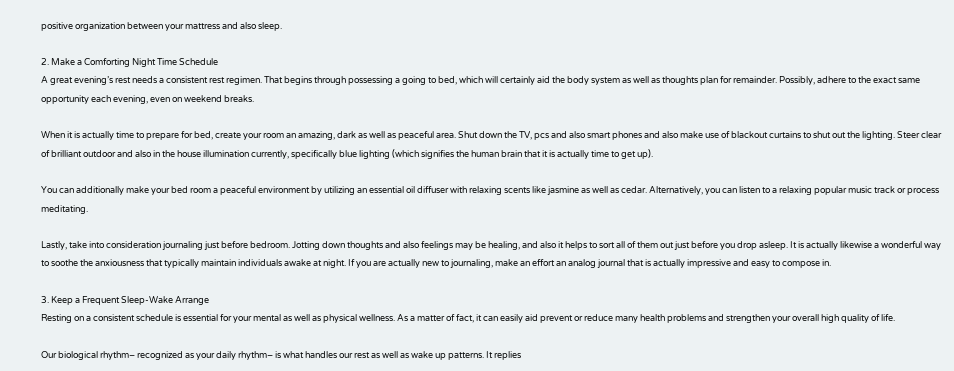positive organization between your mattress and also sleep.

2. Make a Comforting Night Time Schedule
A great evening’s rest needs a consistent rest regimen. That begins through possessing a going to bed, which will certainly aid the body system as well as thoughts plan for remainder. Possibly, adhere to the exact same opportunity each evening, even on weekend breaks.

When it is actually time to prepare for bed, create your room an amazing, dark as well as peaceful area. Shut down the TV, pcs and also smart phones and also make use of blackout curtains to shut out the lighting. Steer clear of brilliant outdoor and also in the house illumination currently, specifically blue lighting (which signifies the human brain that it is actually time to get up).

You can additionally make your bed room a peaceful environment by utilizing an essential oil diffuser with relaxing scents like jasmine as well as cedar. Alternatively, you can listen to a relaxing popular music track or process meditating.

Lastly, take into consideration journaling just before bedroom. Jotting down thoughts and also feelings may be healing, and also it helps to sort all of them out just before you drop asleep. It is actually likewise a wonderful way to soothe the anxiousness that typically maintain individuals awake at night. If you are actually new to journaling, make an effort an analog journal that is actually impressive and easy to compose in.

3. Keep a Frequent Sleep-Wake Arrange
Resting on a consistent schedule is essential for your mental as well as physical wellness. As a matter of fact, it can easily aid prevent or reduce many health problems and strengthen your overall high quality of life.

Our biological rhythm– recognized as your daily rhythm– is what handles our rest as well as wake up patterns. It replies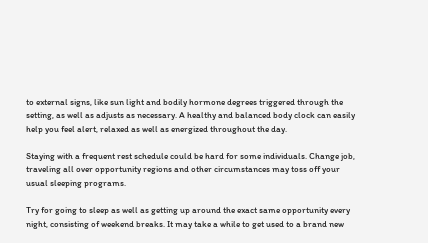to external signs, like sun light and bodily hormone degrees triggered through the setting, as well as adjusts as necessary. A healthy and balanced body clock can easily help you feel alert, relaxed as well as energized throughout the day.

Staying with a frequent rest schedule could be hard for some individuals. Change job, traveling all over opportunity regions and other circumstances may toss off your usual sleeping programs.

Try for going to sleep as well as getting up around the exact same opportunity every night, consisting of weekend breaks. It may take a while to get used to a brand new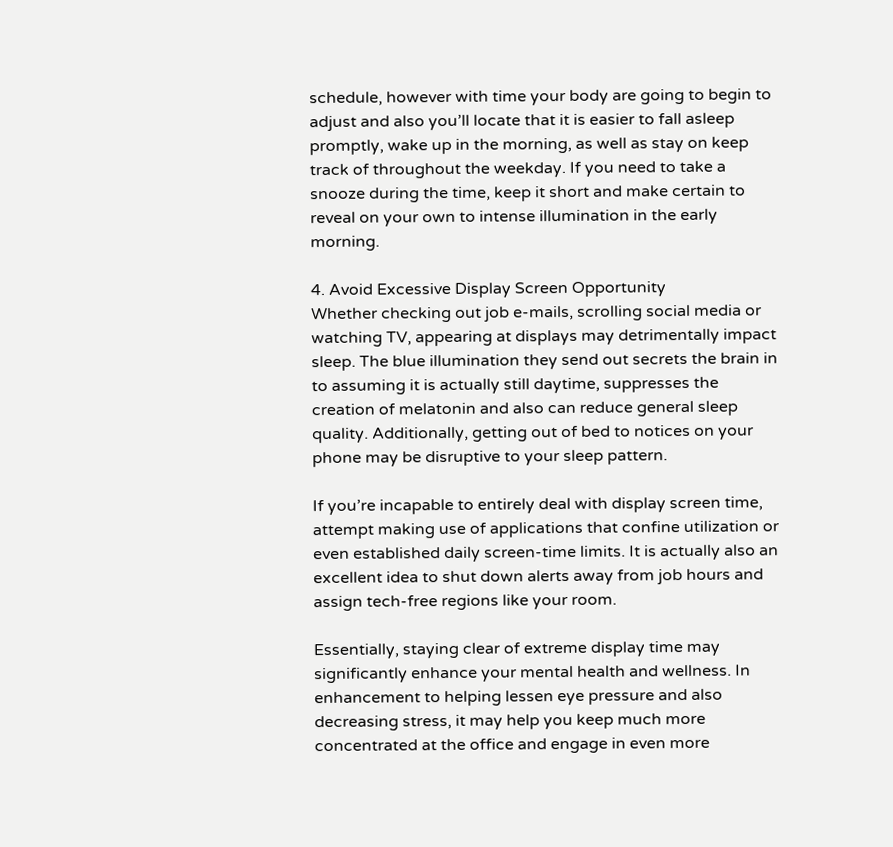schedule, however with time your body are going to begin to adjust and also you’ll locate that it is easier to fall asleep promptly, wake up in the morning, as well as stay on keep track of throughout the weekday. If you need to take a snooze during the time, keep it short and make certain to reveal on your own to intense illumination in the early morning.

4. Avoid Excessive Display Screen Opportunity
Whether checking out job e-mails, scrolling social media or watching TV, appearing at displays may detrimentally impact sleep. The blue illumination they send out secrets the brain in to assuming it is actually still daytime, suppresses the creation of melatonin and also can reduce general sleep quality. Additionally, getting out of bed to notices on your phone may be disruptive to your sleep pattern.

If you’re incapable to entirely deal with display screen time, attempt making use of applications that confine utilization or even established daily screen-time limits. It is actually also an excellent idea to shut down alerts away from job hours and assign tech-free regions like your room.

Essentially, staying clear of extreme display time may significantly enhance your mental health and wellness. In enhancement to helping lessen eye pressure and also decreasing stress, it may help you keep much more concentrated at the office and engage in even more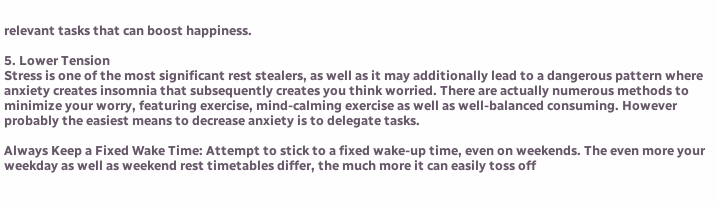relevant tasks that can boost happiness.

5. Lower Tension
Stress is one of the most significant rest stealers, as well as it may additionally lead to a dangerous pattern where anxiety creates insomnia that subsequently creates you think worried. There are actually numerous methods to minimize your worry, featuring exercise, mind-calming exercise as well as well-balanced consuming. However probably the easiest means to decrease anxiety is to delegate tasks.

Always Keep a Fixed Wake Time: Attempt to stick to a fixed wake-up time, even on weekends. The even more your weekday as well as weekend rest timetables differ, the much more it can easily toss off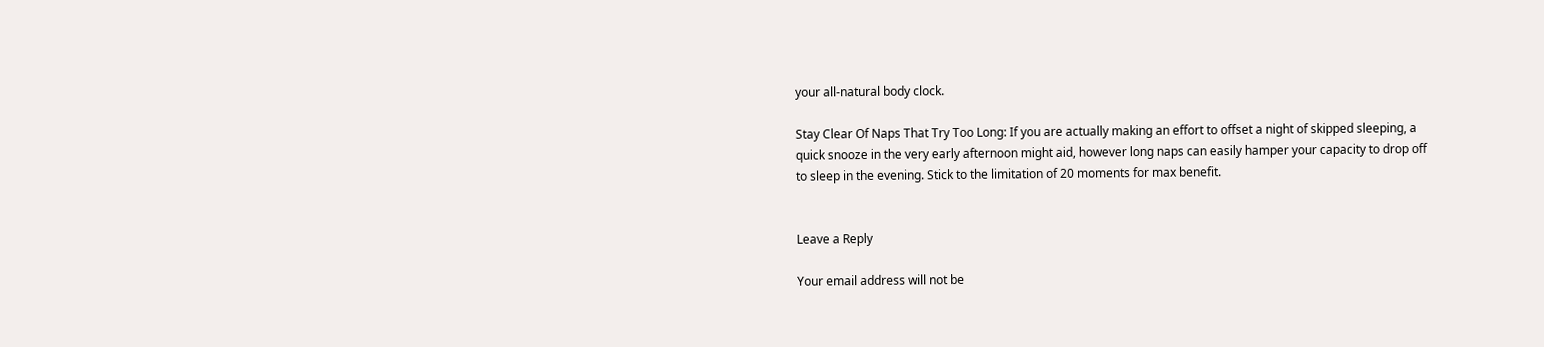your all-natural body clock.

Stay Clear Of Naps That Try Too Long: If you are actually making an effort to offset a night of skipped sleeping, a quick snooze in the very early afternoon might aid, however long naps can easily hamper your capacity to drop off to sleep in the evening. Stick to the limitation of 20 moments for max benefit.


Leave a Reply

Your email address will not be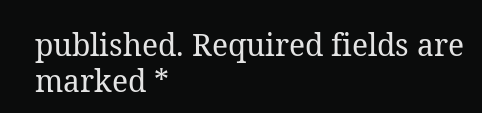published. Required fields are marked *